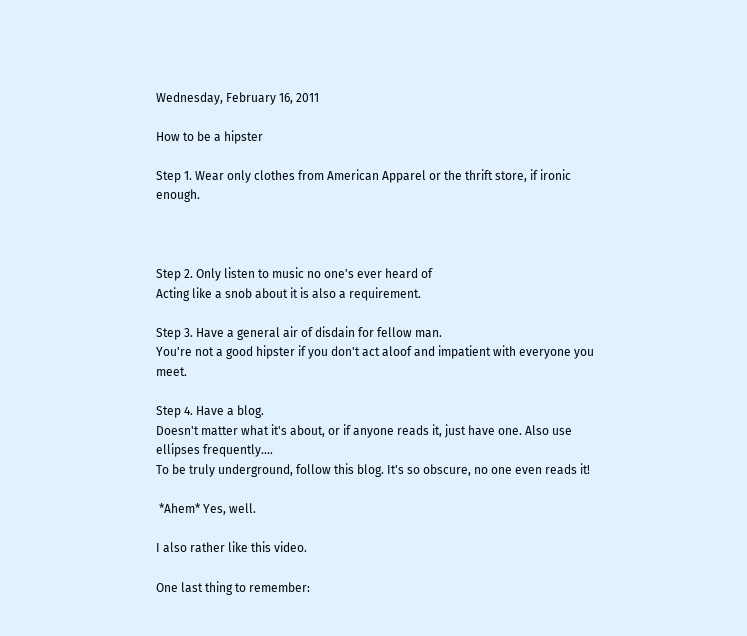Wednesday, February 16, 2011

How to be a hipster

Step 1. Wear only clothes from American Apparel or the thrift store, if ironic enough.



Step 2. Only listen to music no one's ever heard of
Acting like a snob about it is also a requirement.

Step 3. Have a general air of disdain for fellow man.
You're not a good hipster if you don't act aloof and impatient with everyone you meet.

Step 4. Have a blog.
Doesn't matter what it's about, or if anyone reads it, just have one. Also use ellipses frequently....
To be truly underground, follow this blog. It's so obscure, no one even reads it!

 *Ahem* Yes, well.

I also rather like this video.

One last thing to remember: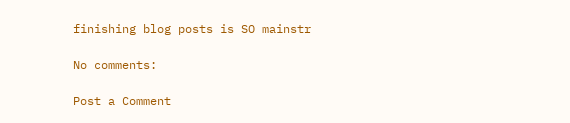finishing blog posts is SO mainstr

No comments:

Post a Comment